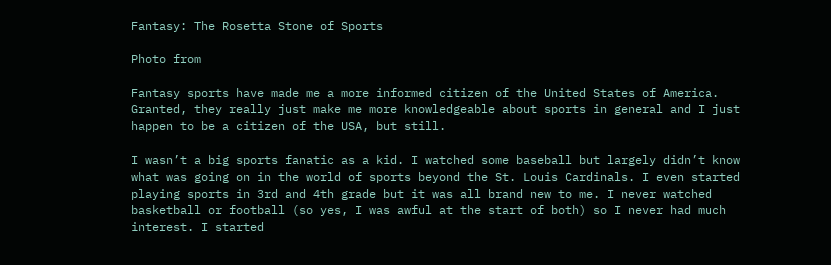Fantasy: The Rosetta Stone of Sports

Photo from

Fantasy sports have made me a more informed citizen of the United States of America. Granted, they really just make me more knowledgeable about sports in general and I just happen to be a citizen of the USA, but still.

I wasn’t a big sports fanatic as a kid. I watched some baseball but largely didn’t know what was going on in the world of sports beyond the St. Louis Cardinals. I even started playing sports in 3rd and 4th grade but it was all brand new to me. I never watched basketball or football (so yes, I was awful at the start of both) so I never had much interest. I started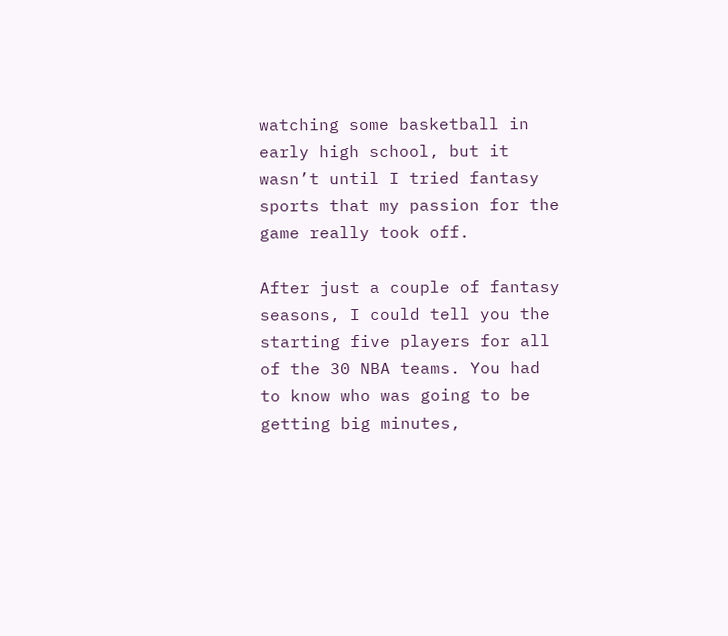watching some basketball in early high school, but it wasn’t until I tried fantasy sports that my passion for the game really took off.

After just a couple of fantasy seasons, I could tell you the starting five players for all of the 30 NBA teams. You had to know who was going to be getting big minutes,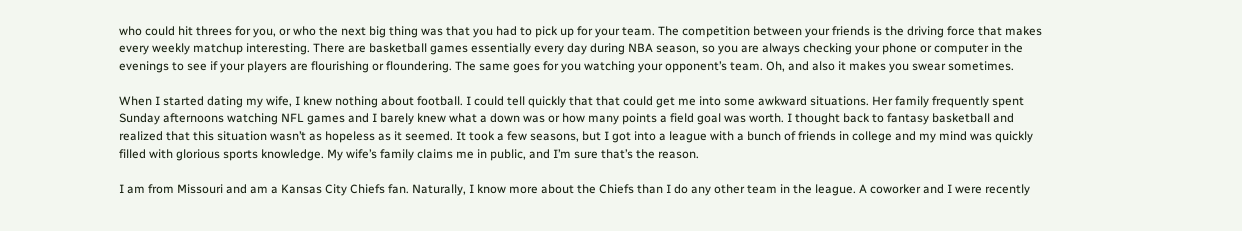who could hit threes for you, or who the next big thing was that you had to pick up for your team. The competition between your friends is the driving force that makes every weekly matchup interesting. There are basketball games essentially every day during NBA season, so you are always checking your phone or computer in the evenings to see if your players are flourishing or floundering. The same goes for you watching your opponent’s team. Oh, and also it makes you swear sometimes.

When I started dating my wife, I knew nothing about football. I could tell quickly that that could get me into some awkward situations. Her family frequently spent Sunday afternoons watching NFL games and I barely knew what a down was or how many points a field goal was worth. I thought back to fantasy basketball and realized that this situation wasn’t as hopeless as it seemed. It took a few seasons, but I got into a league with a bunch of friends in college and my mind was quickly filled with glorious sports knowledge. My wife’s family claims me in public, and I’m sure that’s the reason.

I am from Missouri and am a Kansas City Chiefs fan. Naturally, I know more about the Chiefs than I do any other team in the league. A coworker and I were recently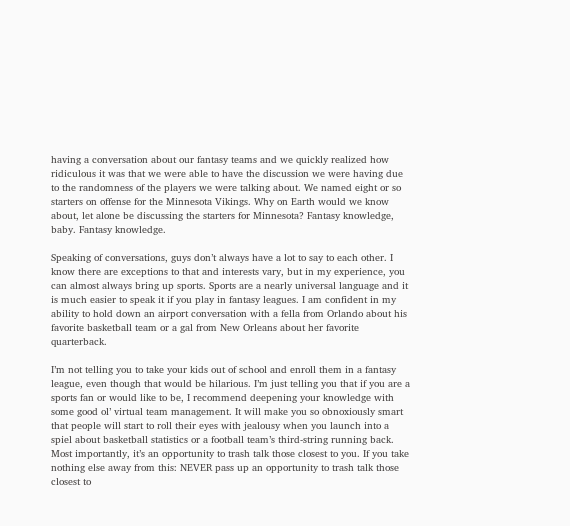having a conversation about our fantasy teams and we quickly realized how ridiculous it was that we were able to have the discussion we were having due to the randomness of the players we were talking about. We named eight or so starters on offense for the Minnesota Vikings. Why on Earth would we know about, let alone be discussing the starters for Minnesota? Fantasy knowledge, baby. Fantasy knowledge.

Speaking of conversations, guys don’t always have a lot to say to each other. I know there are exceptions to that and interests vary, but in my experience, you can almost always bring up sports. Sports are a nearly universal language and it is much easier to speak it if you play in fantasy leagues. I am confident in my ability to hold down an airport conversation with a fella from Orlando about his favorite basketball team or a gal from New Orleans about her favorite quarterback.

I’m not telling you to take your kids out of school and enroll them in a fantasy league, even though that would be hilarious. I’m just telling you that if you are a sports fan or would like to be, I recommend deepening your knowledge with some good ol’ virtual team management. It will make you so obnoxiously smart that people will start to roll their eyes with jealousy when you launch into a spiel about basketball statistics or a football team’s third-string running back. Most importantly, it’s an opportunity to trash talk those closest to you. If you take nothing else away from this: NEVER pass up an opportunity to trash talk those closest to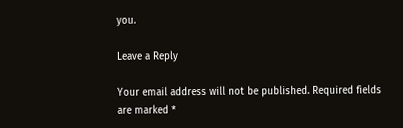you.

Leave a Reply

Your email address will not be published. Required fields are marked *